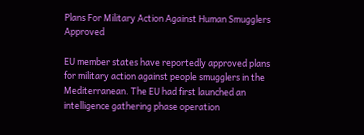Plans For Military Action Against Human Smugglers Approved

EU member states have reportedly approved plans for military action against people smugglers in the Mediterranean. The EU had first launched an intelligence gathering phase operation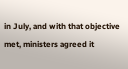in July, and with that objective met, ministers agreed it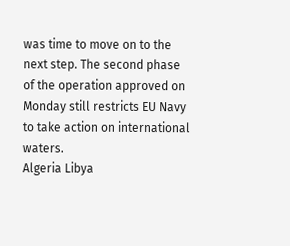was time to move on to the next step. The second phase of the operation approved on Monday still restricts EU Navy to take action on international waters.
Algeria Libya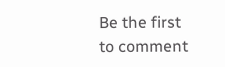Be the first to comment